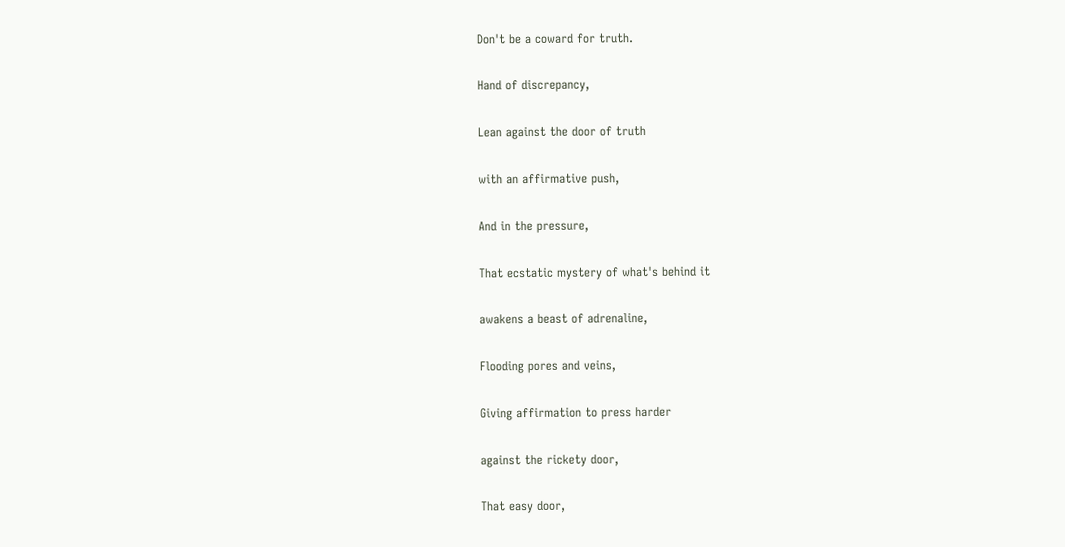Don't be a coward for truth.

Hand of discrepancy,

Lean against the door of truth

with an affirmative push,

And in the pressure,

That ecstatic mystery of what's behind it

awakens a beast of adrenaline,

Flooding pores and veins,

Giving affirmation to press harder

against the rickety door,

That easy door,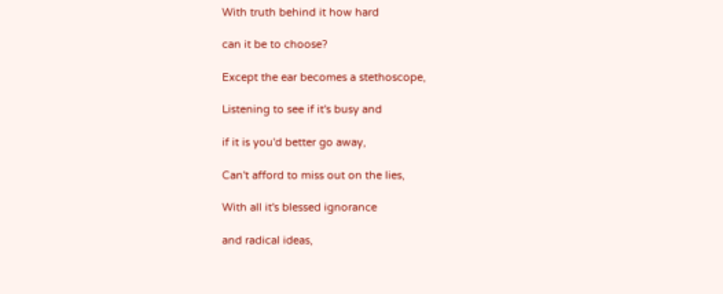With truth behind it how hard

can it be to choose?

Except the ear becomes a stethoscope,

Listening to see if it's busy and

if it is you'd better go away,

Can't afford to miss out on the lies,

With all it's blessed ignorance

and radical ideas,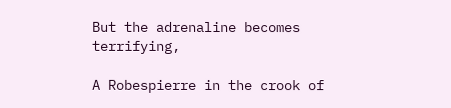But the adrenaline becomes terrifying,

A Robespierre in the crook of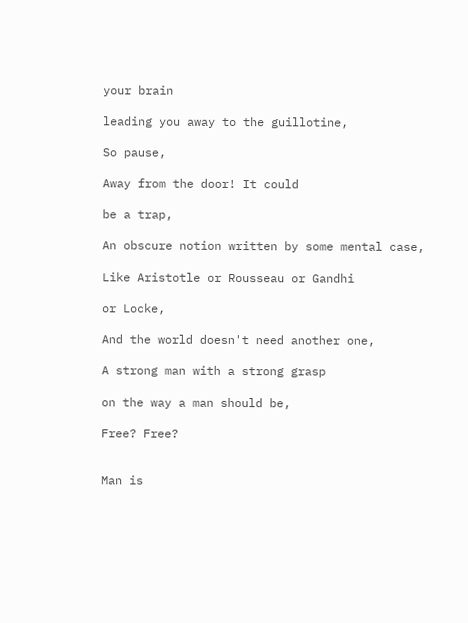your brain

leading you away to the guillotine,

So pause,

Away from the door! It could

be a trap,

An obscure notion written by some mental case,

Like Aristotle or Rousseau or Gandhi

or Locke,

And the world doesn't need another one,

A strong man with a strong grasp

on the way a man should be,

Free? Free?


Man is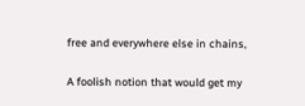free and everywhere else in chains,

A foolish notion that would get my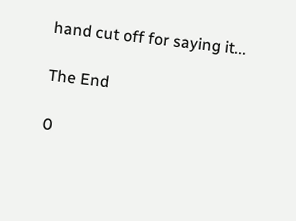hand cut off for saying it...

The End

0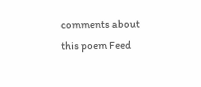comments about this poem Feed